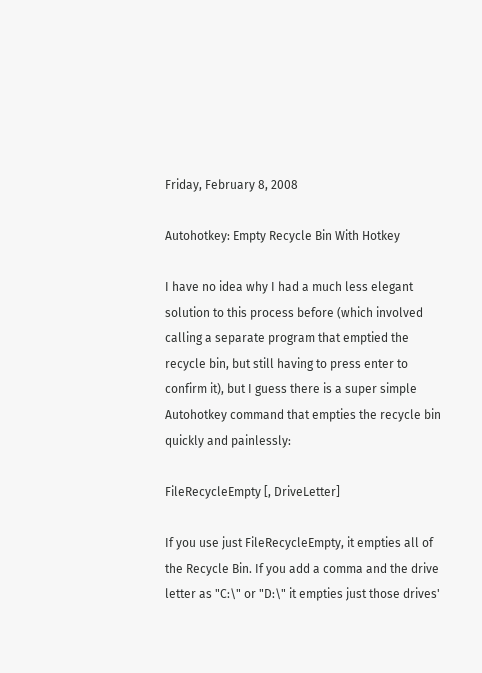Friday, February 8, 2008

Autohotkey: Empty Recycle Bin With Hotkey

I have no idea why I had a much less elegant solution to this process before (which involved calling a separate program that emptied the recycle bin, but still having to press enter to confirm it), but I guess there is a super simple Autohotkey command that empties the recycle bin quickly and painlessly:

FileRecycleEmpty [, DriveLetter]

If you use just FileRecycleEmpty, it empties all of the Recycle Bin. If you add a comma and the drive letter as "C:\" or "D:\" it empties just those drives'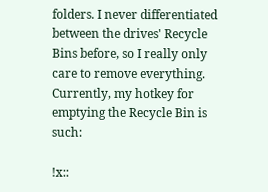folders. I never differentiated between the drives' Recycle Bins before, so I really only care to remove everything. Currently, my hotkey for emptying the Recycle Bin is such:

!x::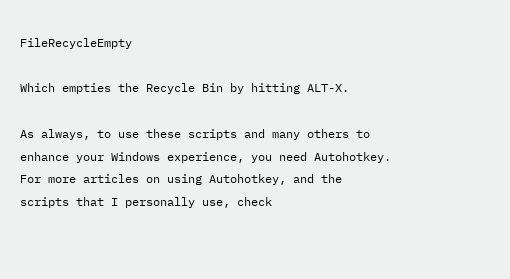FileRecycleEmpty

Which empties the Recycle Bin by hitting ALT-X.

As always, to use these scripts and many others to enhance your Windows experience, you need Autohotkey. For more articles on using Autohotkey, and the scripts that I personally use, check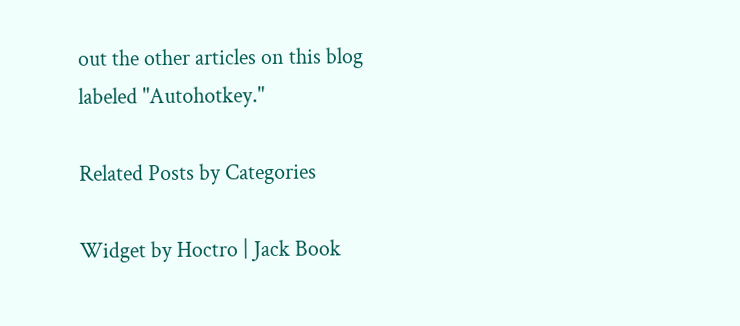out the other articles on this blog labeled "Autohotkey."

Related Posts by Categories

Widget by Hoctro | Jack Book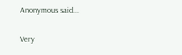Anonymous said...

Very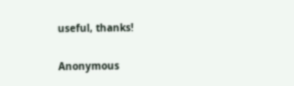useful, thanks!

Anonymous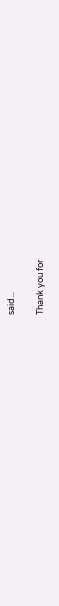said...

Thank you for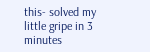this- solved my little gripe in 3 minutes